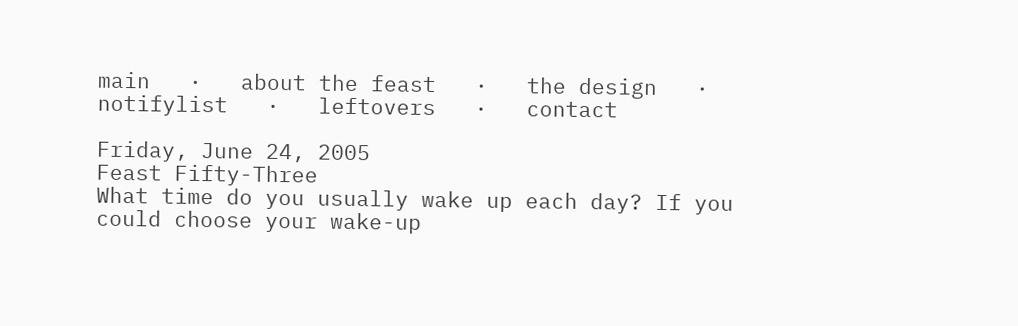main   ·   about the feast   ·   the design   ·   notifylist   ·   leftovers   ·   contact

Friday, June 24, 2005
Feast Fifty-Three
What time do you usually wake up each day? If you could choose your wake-up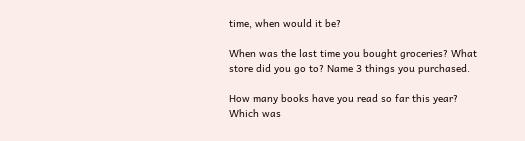time, when would it be?

When was the last time you bought groceries? What store did you go to? Name 3 things you purchased.

How many books have you read so far this year? Which was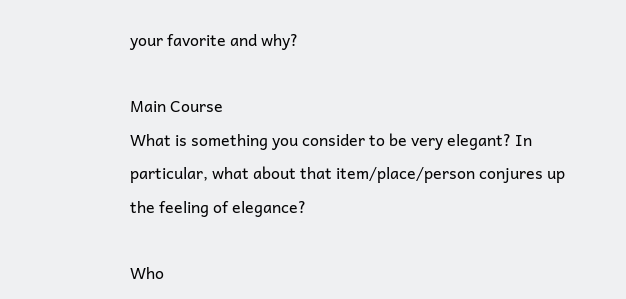your favorite and why?

Main Course
What is something you consider to be very elegant? In particular, what about that item/place/person conjures up the feeling of elegance?

Who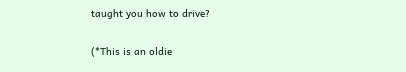taught you how to drive?

(*This is an oldie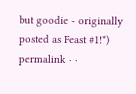but goodie - originally posted as Feast #1!*)
permalink · ·